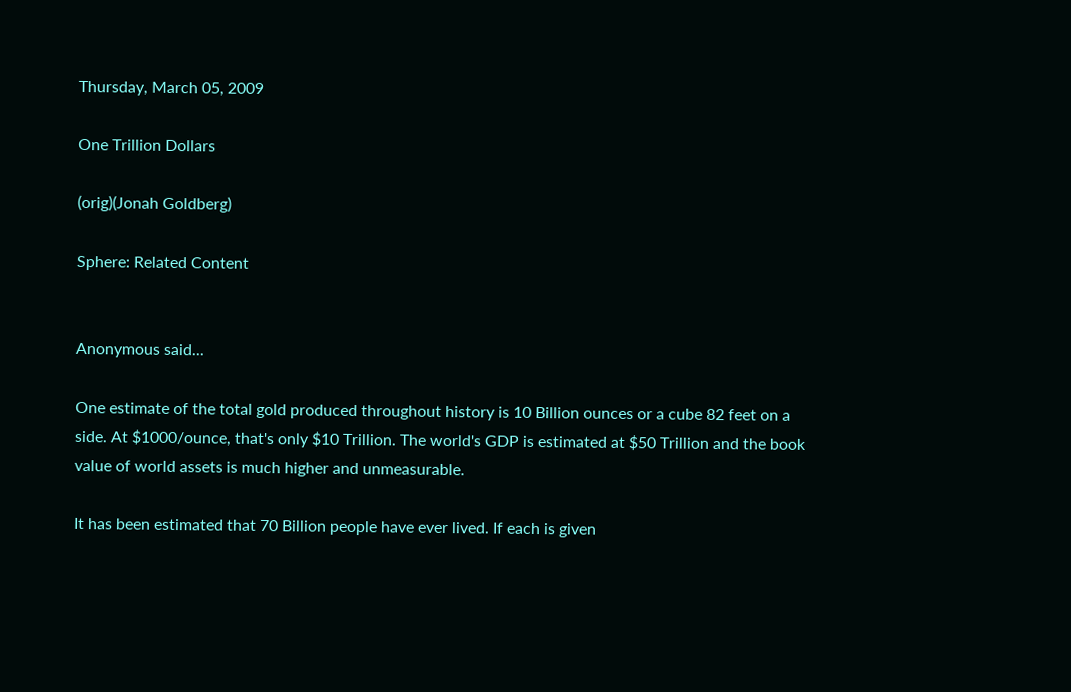Thursday, March 05, 2009

One Trillion Dollars

(orig)(Jonah Goldberg)

Sphere: Related Content


Anonymous said...

One estimate of the total gold produced throughout history is 10 Billion ounces or a cube 82 feet on a side. At $1000/ounce, that's only $10 Trillion. The world's GDP is estimated at $50 Trillion and the book value of world assets is much higher and unmeasurable.

It has been estimated that 70 Billion people have ever lived. If each is given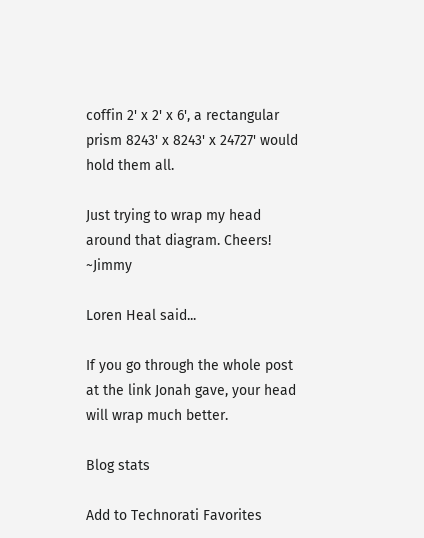coffin 2' x 2' x 6', a rectangular prism 8243' x 8243' x 24727' would hold them all.

Just trying to wrap my head around that diagram. Cheers! ~Jimmy

Loren Heal said...

If you go through the whole post at the link Jonah gave, your head will wrap much better.

Blog stats

Add to Technorati Favorites